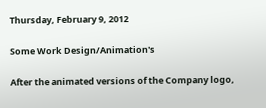Thursday, February 9, 2012

Some Work Design/Animation's

After the animated versions of the Company logo,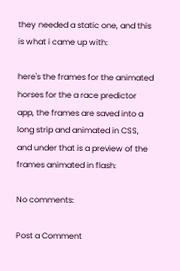they needed a static one, and this is what i came up with:

here's the frames for the animated horses for the a race predictor app, the frames are saved into a long strip and animated in CSS, and under that is a preview of the frames animated in flash:

No comments:

Post a Comment